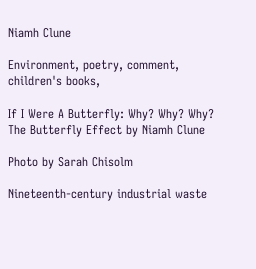Niamh Clune

Environment, poetry, comment, children's books,

If I Were A Butterfly: Why? Why? Why? The Butterfly Effect by Niamh Clune

Photo by Sarah Chisolm

Nineteenth-century industrial waste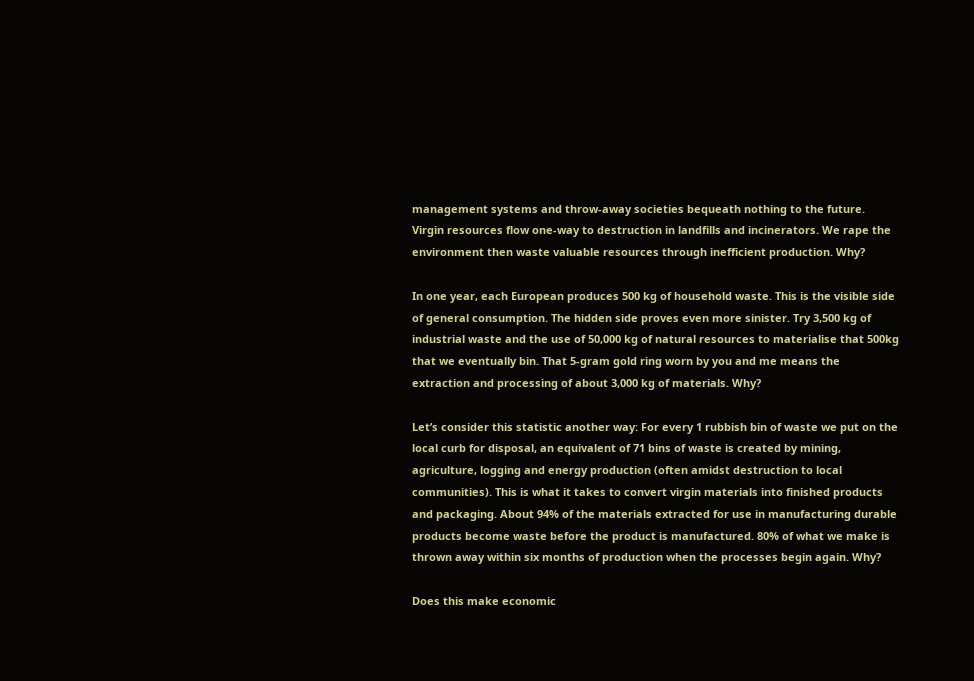management systems and throw-away societies bequeath nothing to the future. Virgin resources flow one-way to destruction in landfills and incinerators. We rape the environment then waste valuable resources through inefficient production. Why?

In one year, each European produces 500 kg of household waste. This is the visible side of general consumption. The hidden side proves even more sinister. Try 3,500 kg of industrial waste and the use of 50,000 kg of natural resources to materialise that 500kg that we eventually bin. That 5-gram gold ring worn by you and me means the extraction and processing of about 3,000 kg of materials. Why?

Let’s consider this statistic another way: For every 1 rubbish bin of waste we put on the local curb for disposal, an equivalent of 71 bins of waste is created by mining, agriculture, logging and energy production (often amidst destruction to local communities). This is what it takes to convert virgin materials into finished products and packaging. About 94% of the materials extracted for use in manufacturing durable products become waste before the product is manufactured. 80% of what we make is thrown away within six months of production when the processes begin again. Why?

Does this make economic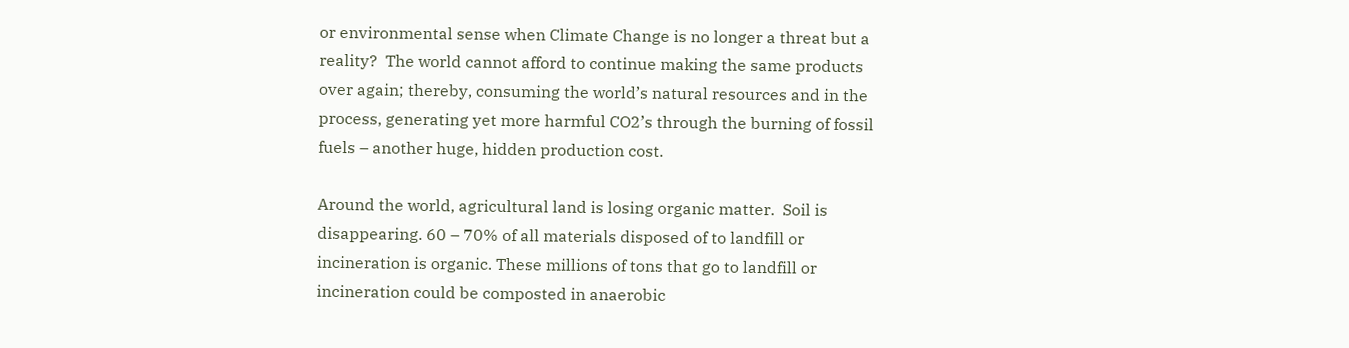or environmental sense when Climate Change is no longer a threat but a reality?  The world cannot afford to continue making the same products over again; thereby, consuming the world’s natural resources and in the process, generating yet more harmful CO2’s through the burning of fossil fuels – another huge, hidden production cost.

Around the world, agricultural land is losing organic matter.  Soil is disappearing. 60 – 70% of all materials disposed of to landfill or incineration is organic. These millions of tons that go to landfill or incineration could be composted in anaerobic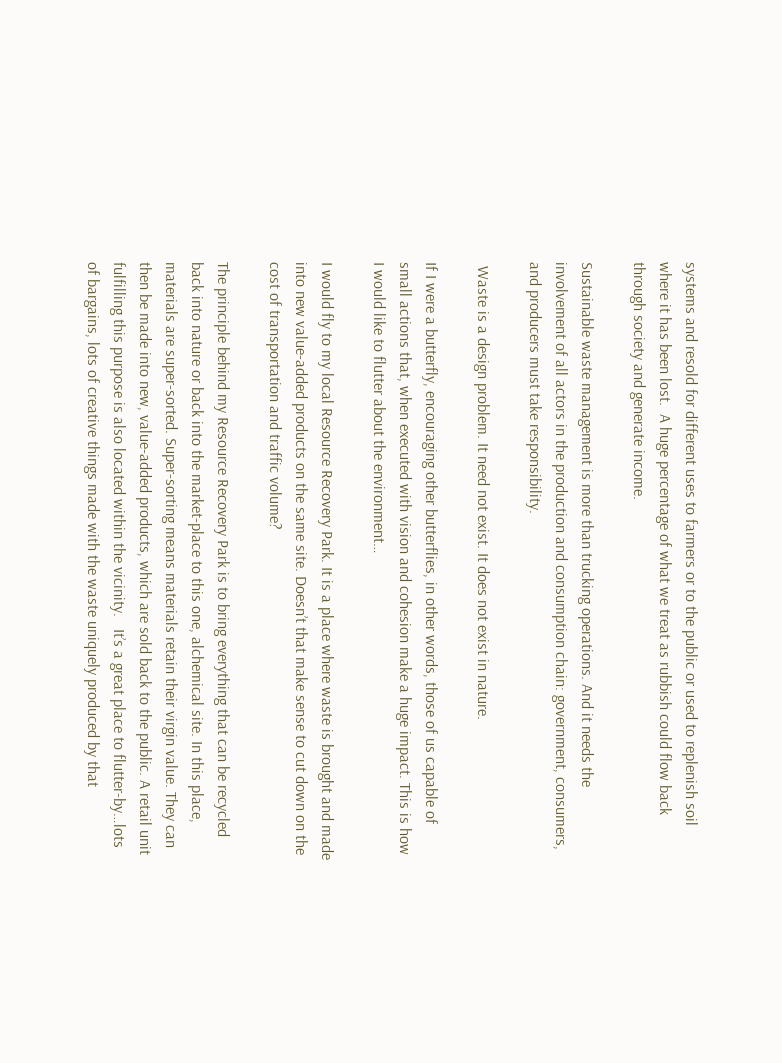systems and resold for different uses to farmers or to the public or used to replenish soil where it has been lost.  A huge percentage of what we treat as rubbish could flow back through society and generate income.

Sustainable waste management is more than trucking operations. And it needs the involvement of all actors in the production and consumption chain: government, consumers, and producers must take responsibility.

 Waste is a design problem. It need not exist. It does not exist in nature.

If I were a butterfly, encouraging other butterflies, in other words, those of us capable of small actions that, when executed with vision and cohesion make a huge impact. This is how I would like to flutter about the environment…

I would fly to my local Resource Recovery Park. It is a place where waste is brought and made into new value-added products on the same site. Doesn’t that make sense to cut down on the cost of transportation and traffic volume?

The principle behind my Resource Recovery Park is to bring everything that can be recycled back into nature or back into the market-place to this one, alchemical site. In this place, materials are super-sorted. Super-sorting means materials retain their virgin value. They can then be made into new, value-added products, which are sold back to the public. A retail unit fulfilling this purpose is also located within the vicinity.   It’s a great place to flutter-by…lots of bargains, lots of creative things made with the waste uniquely produced by that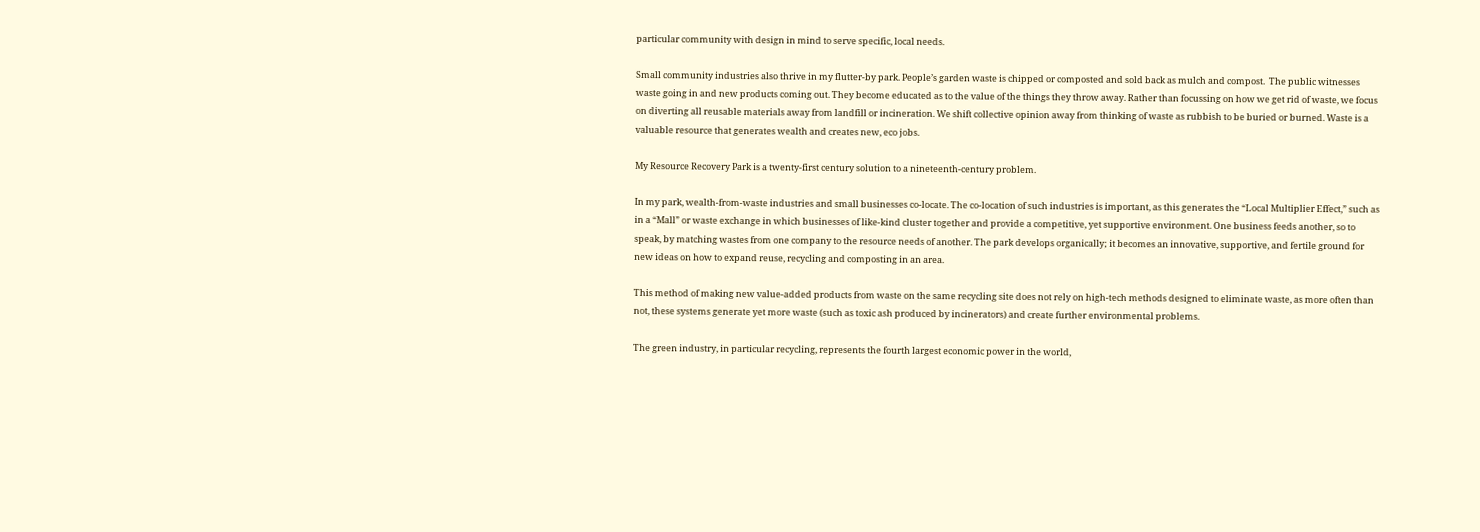particular community with design in mind to serve specific, local needs.

Small community industries also thrive in my flutter-by park. People’s garden waste is chipped or composted and sold back as mulch and compost.  The public witnesses waste going in and new products coming out. They become educated as to the value of the things they throw away. Rather than focussing on how we get rid of waste, we focus on diverting all reusable materials away from landfill or incineration. We shift collective opinion away from thinking of waste as rubbish to be buried or burned. Waste is a valuable resource that generates wealth and creates new, eco jobs.

My Resource Recovery Park is a twenty-first century solution to a nineteenth-century problem.

In my park, wealth-from-waste industries and small businesses co-locate. The co-location of such industries is important, as this generates the “Local Multiplier Effect,” such as in a “Mall” or waste exchange in which businesses of like-kind cluster together and provide a competitive, yet supportive environment. One business feeds another, so to speak, by matching wastes from one company to the resource needs of another. The park develops organically; it becomes an innovative, supportive, and fertile ground for new ideas on how to expand reuse, recycling and composting in an area.

This method of making new value-added products from waste on the same recycling site does not rely on high-tech methods designed to eliminate waste, as more often than not, these systems generate yet more waste (such as toxic ash produced by incinerators) and create further environmental problems.

The green industry, in particular recycling, represents the fourth largest economic power in the world,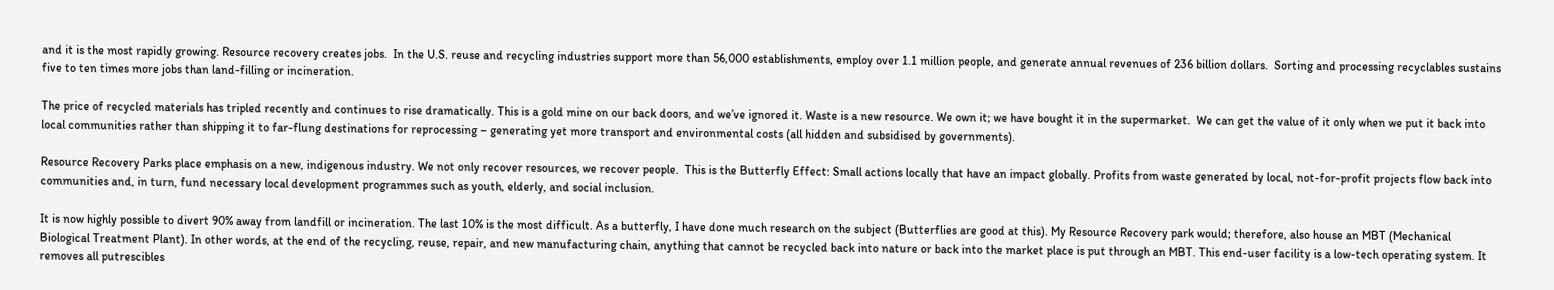and it is the most rapidly growing. Resource recovery creates jobs.  In the U.S. reuse and recycling industries support more than 56,000 establishments, employ over 1.1 million people, and generate annual revenues of 236 billion dollars.  Sorting and processing recyclables sustains five to ten times more jobs than land-filling or incineration.

The price of recycled materials has tripled recently and continues to rise dramatically. This is a gold mine on our back doors, and we’ve ignored it. Waste is a new resource. We own it; we have bought it in the supermarket.  We can get the value of it only when we put it back into local communities rather than shipping it to far-flung destinations for reprocessing – generating yet more transport and environmental costs (all hidden and subsidised by governments).

Resource Recovery Parks place emphasis on a new, indigenous industry. We not only recover resources, we recover people.  This is the Butterfly Effect: Small actions locally that have an impact globally. Profits from waste generated by local, not-for-profit projects flow back into communities and, in turn, fund necessary local development programmes such as youth, elderly, and social inclusion.

It is now highly possible to divert 90% away from landfill or incineration. The last 10% is the most difficult. As a butterfly, I have done much research on the subject (Butterflies are good at this). My Resource Recovery park would; therefore, also house an MBT (Mechanical Biological Treatment Plant). In other words, at the end of the recycling, reuse, repair, and new manufacturing chain, anything that cannot be recycled back into nature or back into the market place is put through an MBT. This end-user facility is a low-tech operating system. It removes all putrescibles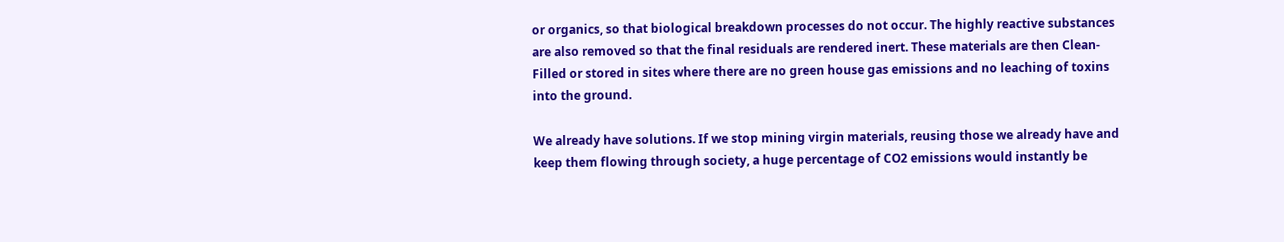or organics, so that biological breakdown processes do not occur. The highly reactive substances are also removed so that the final residuals are rendered inert. These materials are then Clean-Filled or stored in sites where there are no green house gas emissions and no leaching of toxins into the ground.

We already have solutions. If we stop mining virgin materials, reusing those we already have and keep them flowing through society, a huge percentage of CO2 emissions would instantly be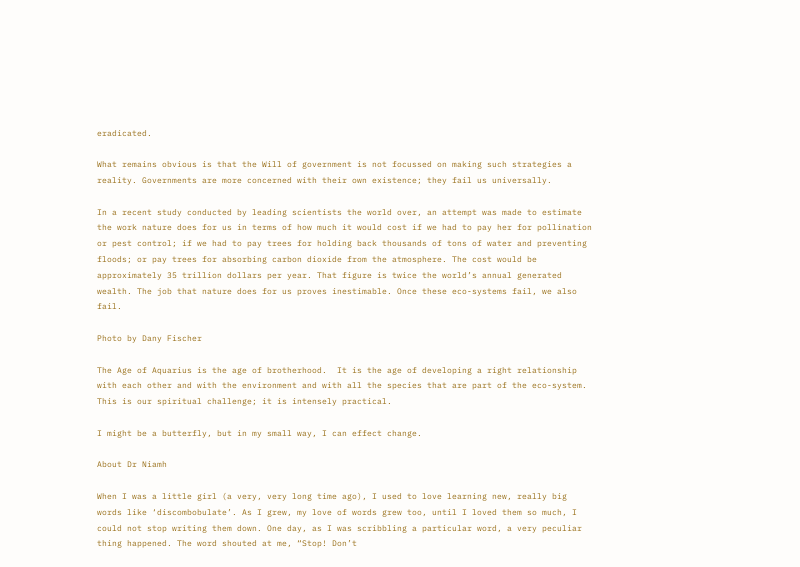eradicated.

What remains obvious is that the Will of government is not focussed on making such strategies a reality. Governments are more concerned with their own existence; they fail us universally.

In a recent study conducted by leading scientists the world over, an attempt was made to estimate the work nature does for us in terms of how much it would cost if we had to pay her for pollination or pest control; if we had to pay trees for holding back thousands of tons of water and preventing floods; or pay trees for absorbing carbon dioxide from the atmosphere. The cost would be approximately 35 trillion dollars per year. That figure is twice the world’s annual generated wealth. The job that nature does for us proves inestimable. Once these eco-systems fail, we also fail.

Photo by Dany Fischer

The Age of Aquarius is the age of brotherhood.  It is the age of developing a right relationship with each other and with the environment and with all the species that are part of the eco-system. This is our spiritual challenge; it is intensely practical.

I might be a butterfly, but in my small way, I can effect change.

About Dr Niamh

When I was a little girl (a very, very long time ago), I used to love learning new, really big words like ‘discombobulate’. As I grew, my love of words grew too, until I loved them so much, I could not stop writing them down. One day, as I was scribbling a particular word, a very peculiar thing happened. The word shouted at me, “Stop! Don’t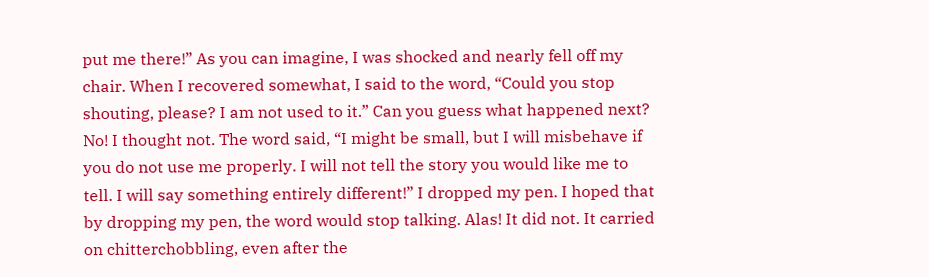put me there!” As you can imagine, I was shocked and nearly fell off my chair. When I recovered somewhat, I said to the word, “Could you stop shouting, please? I am not used to it.” Can you guess what happened next? No! I thought not. The word said, “I might be small, but I will misbehave if you do not use me properly. I will not tell the story you would like me to tell. I will say something entirely different!” I dropped my pen. I hoped that by dropping my pen, the word would stop talking. Alas! It did not. It carried on chitterchobbling, even after the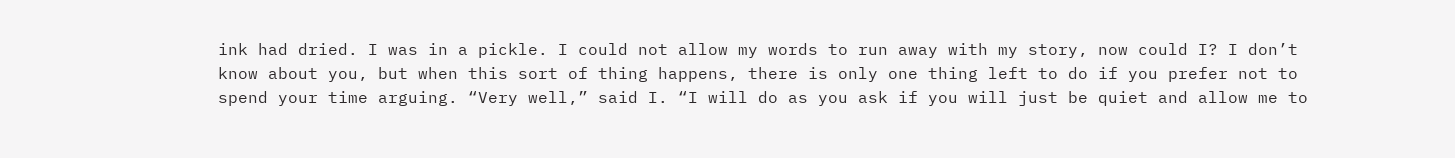ink had dried. I was in a pickle. I could not allow my words to run away with my story, now could I? I don’t know about you, but when this sort of thing happens, there is only one thing left to do if you prefer not to spend your time arguing. “Very well,” said I. “I will do as you ask if you will just be quiet and allow me to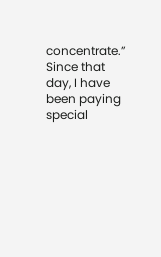concentrate.” Since that day, I have been paying special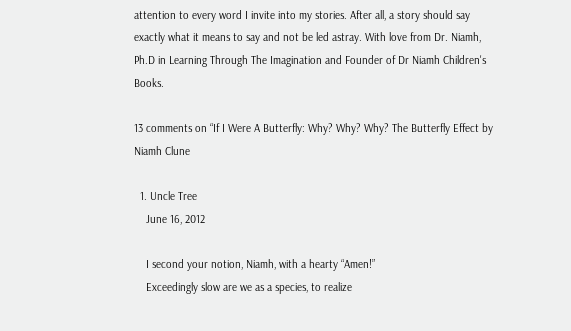attention to every word I invite into my stories. After all, a story should say exactly what it means to say and not be led astray. With love from Dr. Niamh, Ph.D in Learning Through The Imagination and Founder of Dr Niamh Children's Books.

13 comments on “If I Were A Butterfly: Why? Why? Why? The Butterfly Effect by Niamh Clune

  1. Uncle Tree
    June 16, 2012

    I second your notion, Niamh, with a hearty “Amen!”
    Exceedingly slow are we as a species, to realize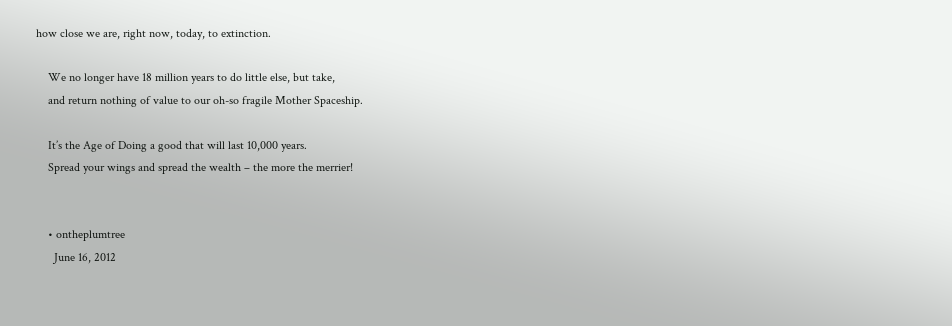how close we are, right now, today, to extinction.

    We no longer have 18 million years to do little else, but take,
    and return nothing of value to our oh-so fragile Mother Spaceship.

    It’s the Age of Doing a good that will last 10,000 years.
    Spread your wings and spread the wealth – the more the merrier!


    • ontheplumtree
      June 16, 2012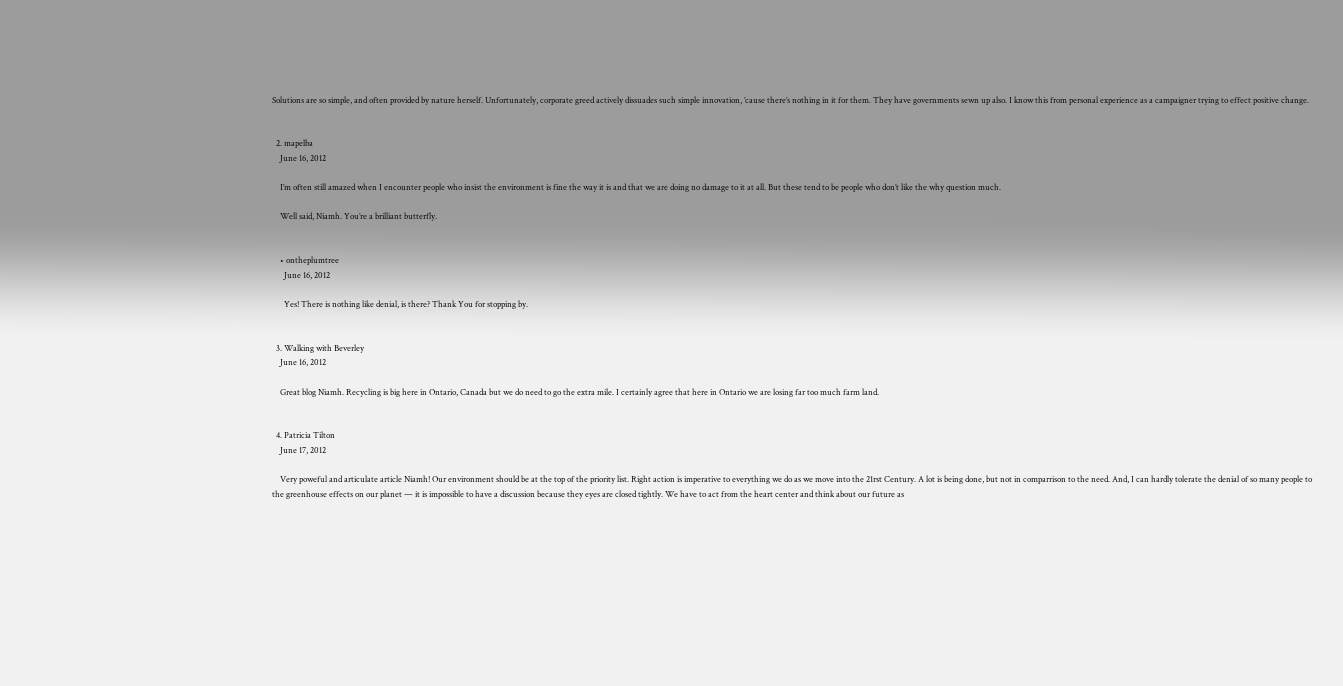Solutions are so simple, and often provided by nature herself. Unfortunately, corporate greed actively dissuades such simple innovation, ’cause there’s nothing in it for them. They have governments sewn up also. I know this from personal experience as a campaigner trying to effect positive change.


  2. mapelba
    June 16, 2012

    I’m often still amazed when I encounter people who insist the environment is fine the way it is and that we are doing no damage to it at all. But these tend to be people who don’t like the why question much.

    Well said, Niamh. You’re a brilliant butterfly.


    • ontheplumtree
      June 16, 2012

      Yes! There is nothing like denial, is there? Thank You for stopping by.


  3. Walking with Beverley
    June 16, 2012

    Great blog Niamh. Recycling is big here in Ontario, Canada but we do need to go the extra mile. I certainly agree that here in Ontario we are losing far too much farm land.


  4. Patricia Tilton
    June 17, 2012

    Very poweful and articulate article Niamh! Our environment should be at the top of the priority list. Right action is imperative to everything we do as we move into the 21rst Century. A lot is being done, but not in comparrison to the need. And, I can hardly tolerate the denial of so many people to the greenhouse effects on our planet — it is impossible to have a discussion because they eyes are closed tightly. We have to act from the heart center and think about our future as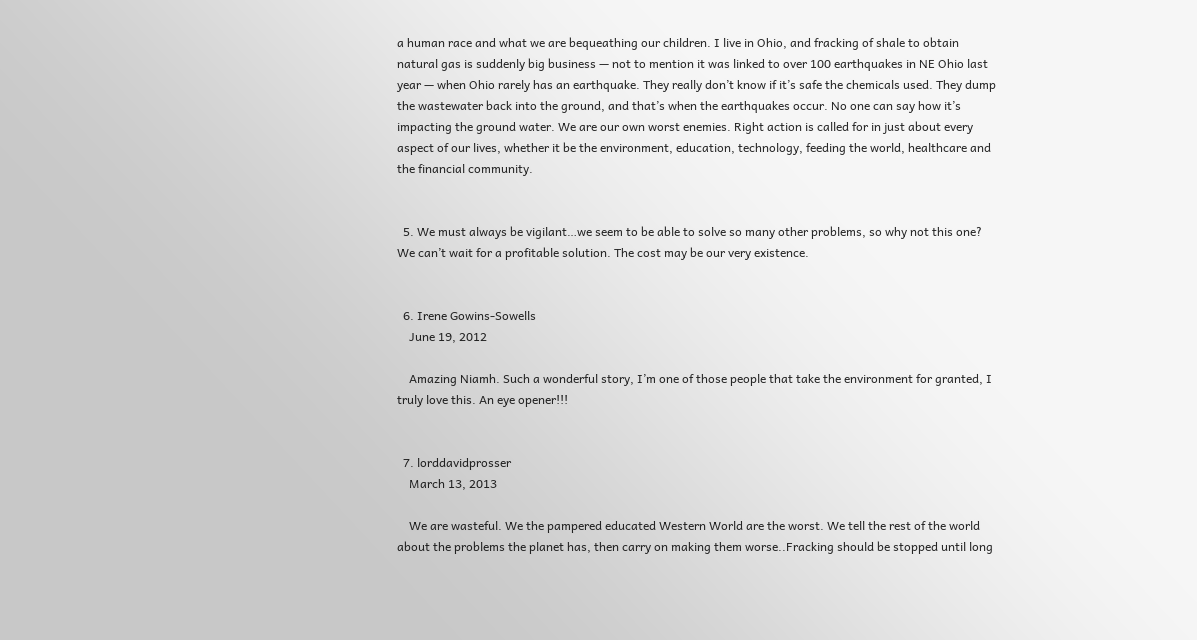a human race and what we are bequeathing our children. I live in Ohio, and fracking of shale to obtain natural gas is suddenly big business — not to mention it was linked to over 100 earthquakes in NE Ohio last year — when Ohio rarely has an earthquake. They really don’t know if it’s safe the chemicals used. They dump the wastewater back into the ground, and that’s when the earthquakes occur. No one can say how it’s impacting the ground water. We are our own worst enemies. Right action is called for in just about every aspect of our lives, whether it be the environment, education, technology, feeding the world, healthcare and the financial community.


  5. We must always be vigilant…we seem to be able to solve so many other problems, so why not this one? We can’t wait for a profitable solution. The cost may be our very existence.


  6. Irene Gowins-Sowells
    June 19, 2012

    Amazing Niamh. Such a wonderful story, I’m one of those people that take the environment for granted, I truly love this. An eye opener!!!


  7. lorddavidprosser
    March 13, 2013

    We are wasteful. We the pampered educated Western World are the worst. We tell the rest of the world about the problems the planet has, then carry on making them worse..Fracking should be stopped until long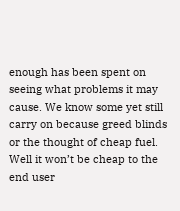enough has been spent on seeing what problems it may cause. We know some yet still carry on because greed blinds or the thought of cheap fuel. Well it won’t be cheap to the end user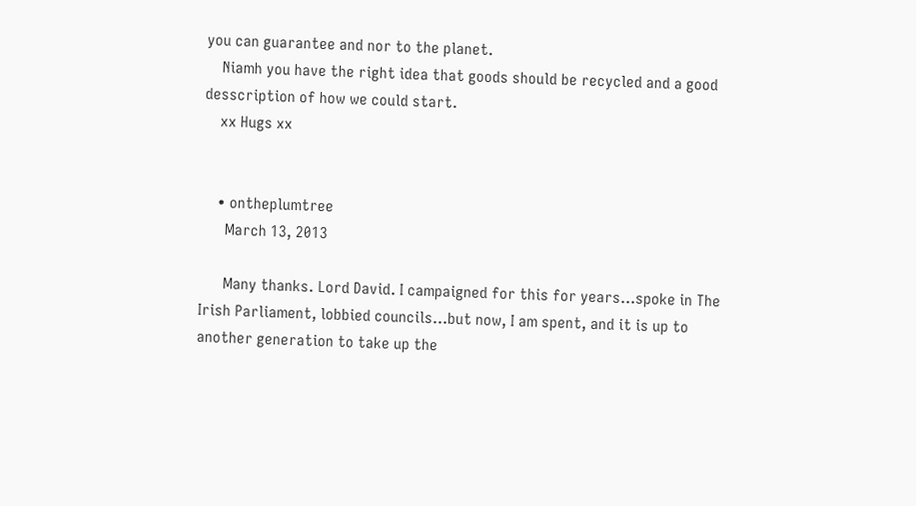you can guarantee and nor to the planet.
    Niamh you have the right idea that goods should be recycled and a good desscription of how we could start.
    xx Hugs xx


    • ontheplumtree
      March 13, 2013

      Many thanks. Lord David. I campaigned for this for years…spoke in The Irish Parliament, lobbied councils…but now, I am spent, and it is up to another generation to take up the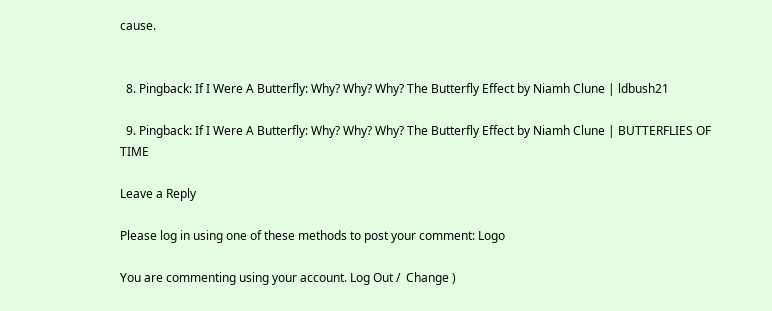cause.


  8. Pingback: If I Were A Butterfly: Why? Why? Why? The Butterfly Effect by Niamh Clune | ldbush21

  9. Pingback: If I Were A Butterfly: Why? Why? Why? The Butterfly Effect by Niamh Clune | BUTTERFLIES OF TIME

Leave a Reply

Please log in using one of these methods to post your comment: Logo

You are commenting using your account. Log Out /  Change )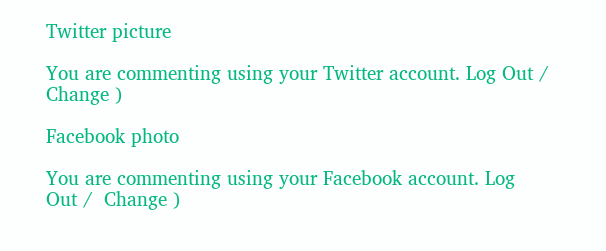Twitter picture

You are commenting using your Twitter account. Log Out /  Change )

Facebook photo

You are commenting using your Facebook account. Log Out /  Change )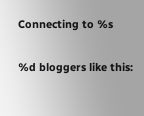Connecting to %s

%d bloggers like this: